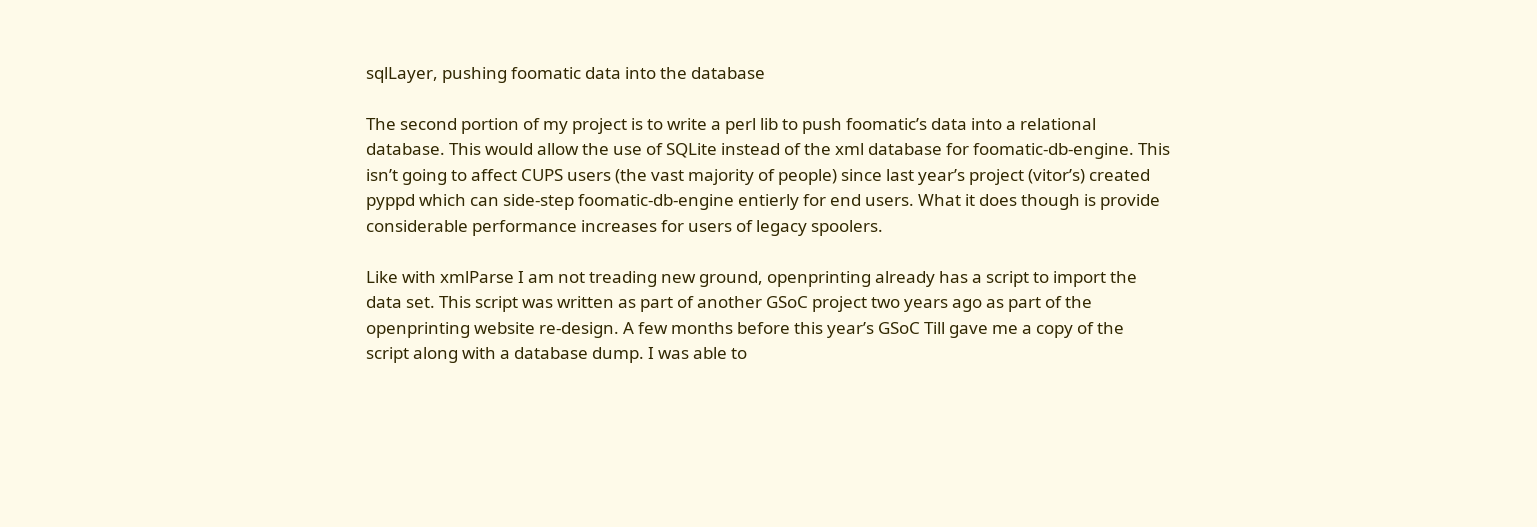sqlLayer, pushing foomatic data into the database

The second portion of my project is to write a perl lib to push foomatic’s data into a relational database. This would allow the use of SQLite instead of the xml database for foomatic-db-engine. This isn’t going to affect CUPS users (the vast majority of people) since last year’s project (vitor’s) created pyppd which can side-step foomatic-db-engine entierly for end users. What it does though is provide considerable performance increases for users of legacy spoolers.

Like with xmlParse I am not treading new ground, openprinting already has a script to import the data set. This script was written as part of another GSoC project two years ago as part of the openprinting website re-design. A few months before this year’s GSoC Till gave me a copy of the script along with a database dump. I was able to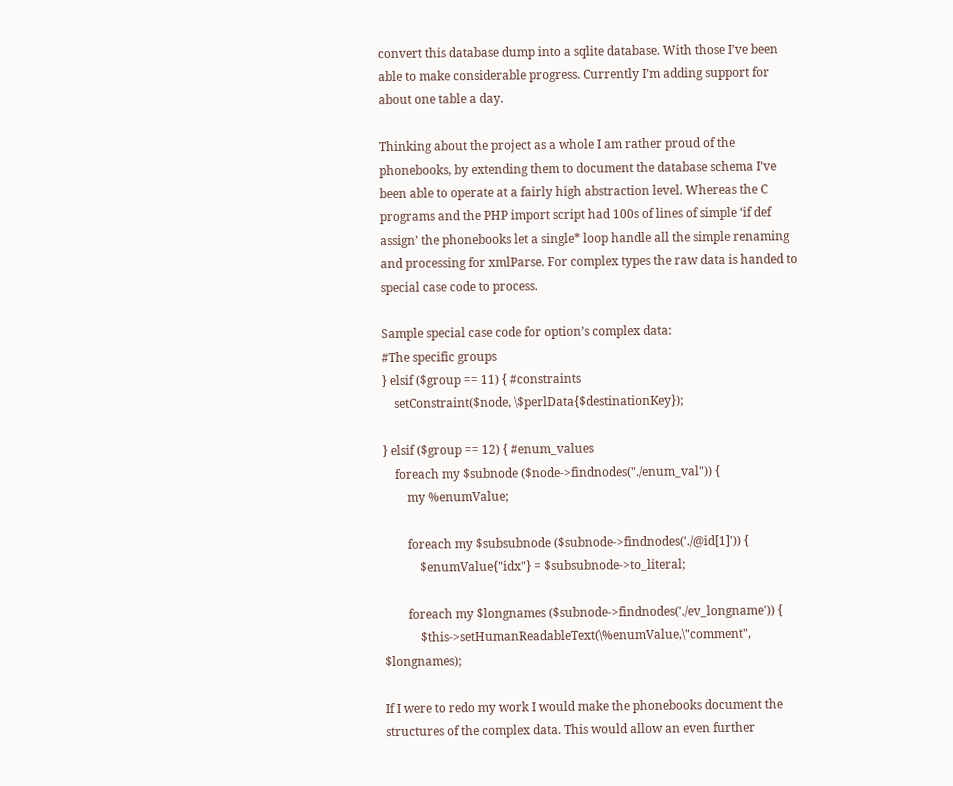convert this database dump into a sqlite database. With those I’ve been able to make considerable progress. Currently I’m adding support for about one table a day.

Thinking about the project as a whole I am rather proud of the phonebooks, by extending them to document the database schema I’ve been able to operate at a fairly high abstraction level. Whereas the C programs and the PHP import script had 100s of lines of simple ‘if def assign’ the phonebooks let a single* loop handle all the simple renaming and processing for xmlParse. For complex types the raw data is handed to special case code to process.

Sample special case code for option’s complex data:
#The specific groups
} elsif ($group == 11) { #constraints
    setConstraint($node, \$perlData{$destinationKey});

} elsif ($group == 12) { #enum_values
    foreach my $subnode ($node->findnodes("./enum_val")) {
        my %enumValue;

        foreach my $subsubnode ($subnode->findnodes('./@id[1]')) {
            $enumValue{"idx"} = $subsubnode->to_literal;

        foreach my $longnames ($subnode->findnodes('./ev_longname')) {
            $this->setHumanReadableText(\%enumValue,\"comment", $longnames);

If I were to redo my work I would make the phonebooks document the structures of the complex data. This would allow an even further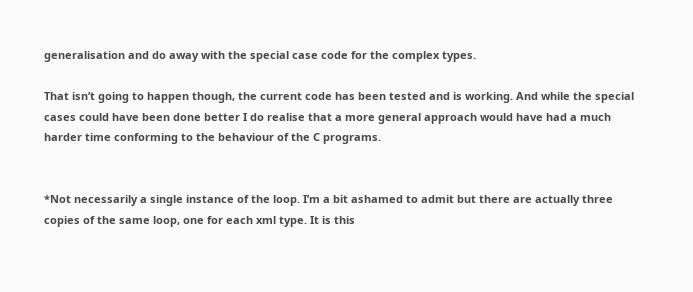generalisation and do away with the special case code for the complex types.

That isn’t going to happen though, the current code has been tested and is working. And while the special cases could have been done better I do realise that a more general approach would have had a much harder time conforming to the behaviour of the C programs.


*Not necessarily a single instance of the loop. I’m a bit ashamed to admit but there are actually three copies of the same loop, one for each xml type. It is this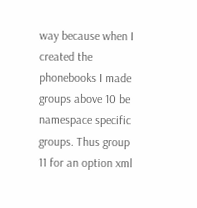way because when I created the phonebooks I made groups above 10 be namespace specific groups. Thus group 11 for an option xml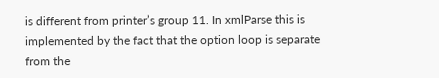is different from printer’s group 11. In xmlParse this is implemented by the fact that the option loop is separate from the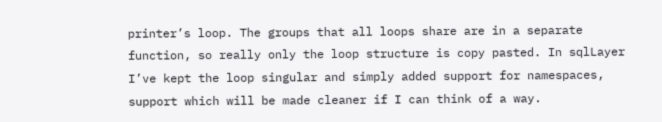printer’s loop. The groups that all loops share are in a separate function, so really only the loop structure is copy pasted. In sqlLayer I’ve kept the loop singular and simply added support for namespaces, support which will be made cleaner if I can think of a way.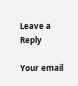Leave a Reply

Your email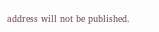address will not be published.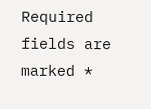Required fields are marked *